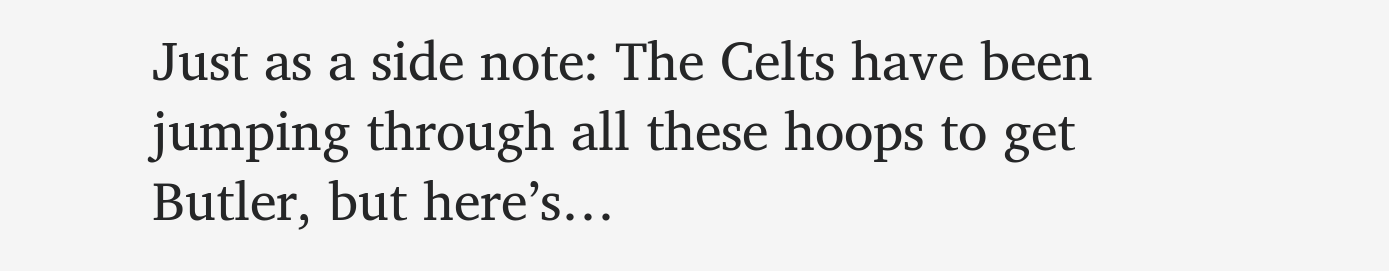Just as a side note: The Celts have been jumping through all these hoops to get Butler, but here’s…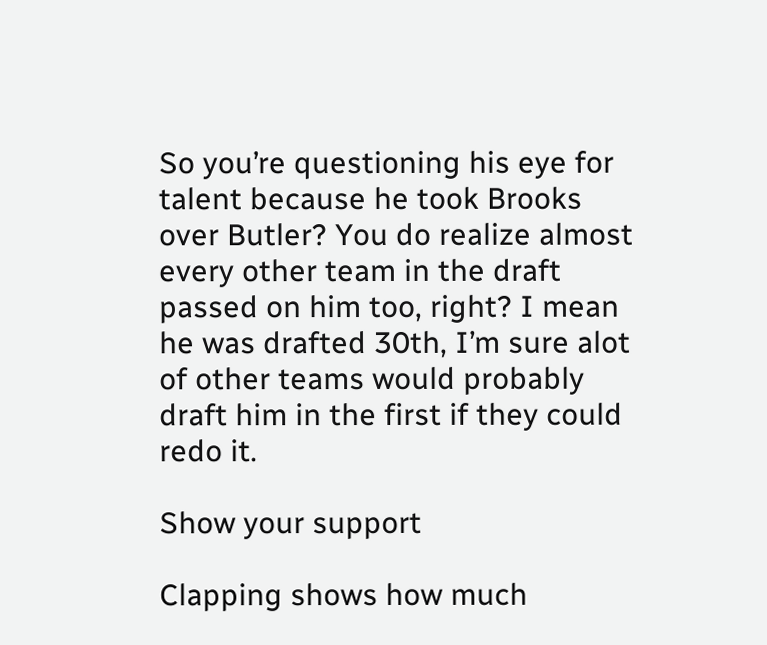So you’re questioning his eye for talent because he took Brooks over Butler? You do realize almost every other team in the draft passed on him too, right? I mean he was drafted 30th, I’m sure alot of other teams would probably draft him in the first if they could redo it.

Show your support

Clapping shows how much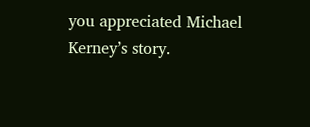you appreciated Michael Kerney’s story.